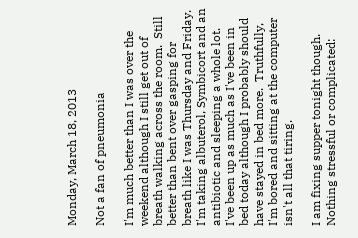Monday, March 18, 2013

Not a fan of pneumonia

I'm much better than I was over the weekend although I still get out of breath walking across the room.  Still better than bent over gasping for breath like I was Thursday and Friday.  I'm taking albuterol, Symbicort and an antibiotic and sleeping a whole lot.  I've been up as much as I've been in bed today although I probably should have stayed in bed more.  Truthfully, I'm bored and sitting at the computer isn't all that tiring.

I am fixing supper tonight though.  Nothing stressful or complicated: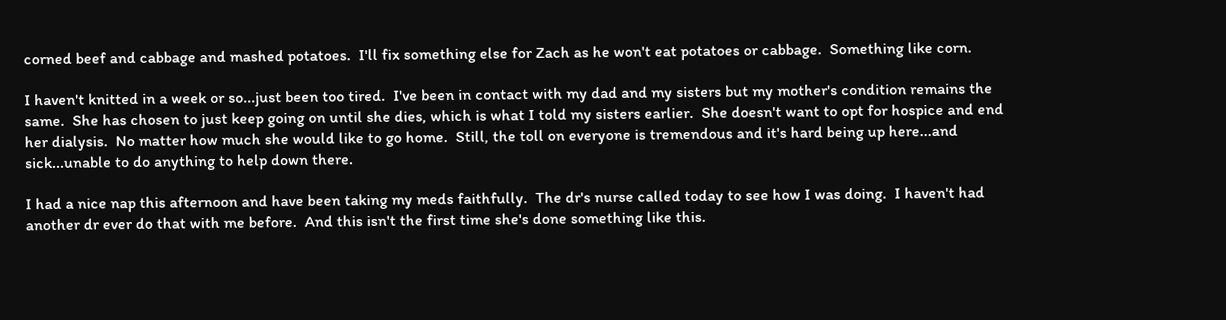corned beef and cabbage and mashed potatoes.  I'll fix something else for Zach as he won't eat potatoes or cabbage.  Something like corn.

I haven't knitted in a week or so...just been too tired.  I've been in contact with my dad and my sisters but my mother's condition remains the same.  She has chosen to just keep going on until she dies, which is what I told my sisters earlier.  She doesn't want to opt for hospice and end her dialysis.  No matter how much she would like to go home.  Still, the toll on everyone is tremendous and it's hard being up here...and sick...unable to do anything to help down there.

I had a nice nap this afternoon and have been taking my meds faithfully.  The dr's nurse called today to see how I was doing.  I haven't had another dr ever do that with me before.  And this isn't the first time she's done something like this.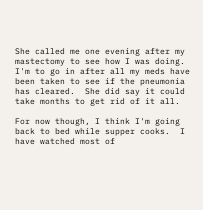She called me one evening after my mastectomy to see how I was doing.  I'm to go in after all my meds have been taken to see if the pneumonia has cleared.  She did say it could take months to get rid of it all.

For now though, I think I'm going back to bed while supper cooks.  I have watched most of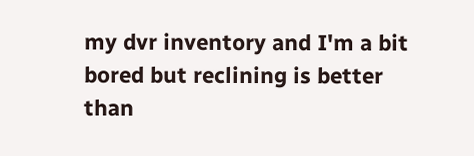my dvr inventory and I'm a bit bored but reclining is better than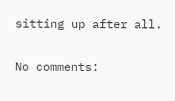sitting up after all.

No comments: